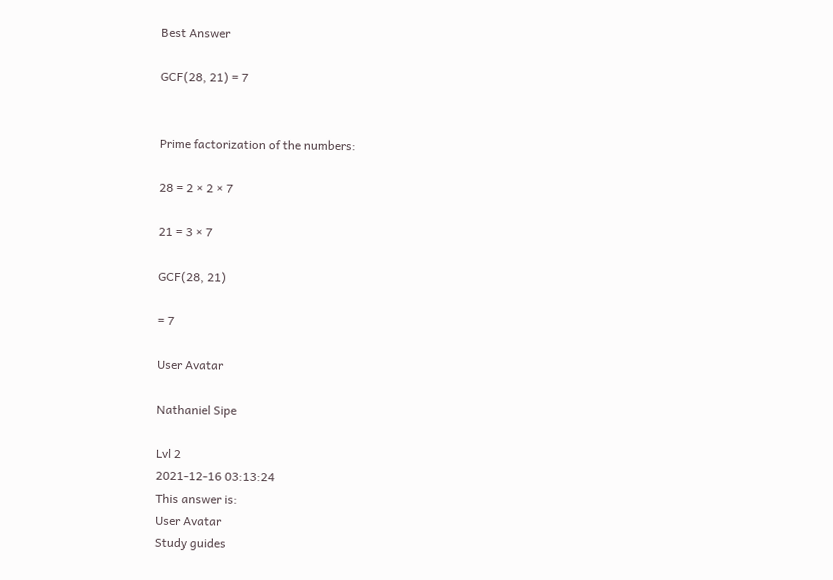Best Answer

GCF(28, 21) = 7


Prime factorization of the numbers:

28 = 2 × 2 × 7

21 = 3 × 7

GCF(28, 21)

= 7

User Avatar

Nathaniel Sipe

Lvl 2
2021-12-16 03:13:24
This answer is:
User Avatar
Study guides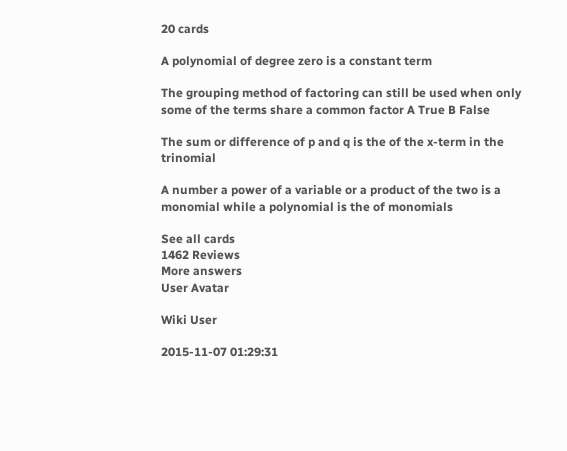20 cards

A polynomial of degree zero is a constant term

The grouping method of factoring can still be used when only some of the terms share a common factor A True B False

The sum or difference of p and q is the of the x-term in the trinomial

A number a power of a variable or a product of the two is a monomial while a polynomial is the of monomials

See all cards
1462 Reviews
More answers
User Avatar

Wiki User

2015-11-07 01:29:31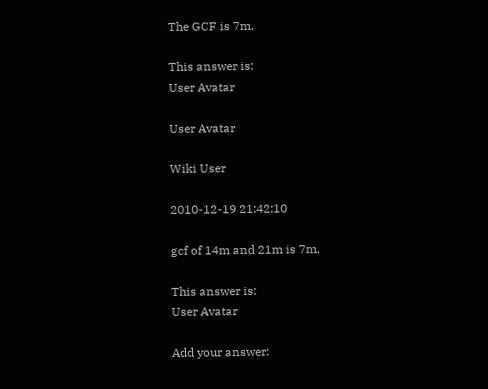The GCF is 7m.

This answer is:
User Avatar

User Avatar

Wiki User

2010-12-19 21:42:10

gcf of 14m and 21m is 7m.

This answer is:
User Avatar

Add your answer: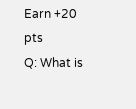Earn +20 pts
Q: What is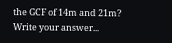the GCF of 14m and 21m?
Write your answer...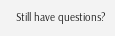Still have questions?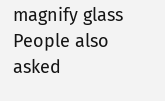magnify glass
People also asked